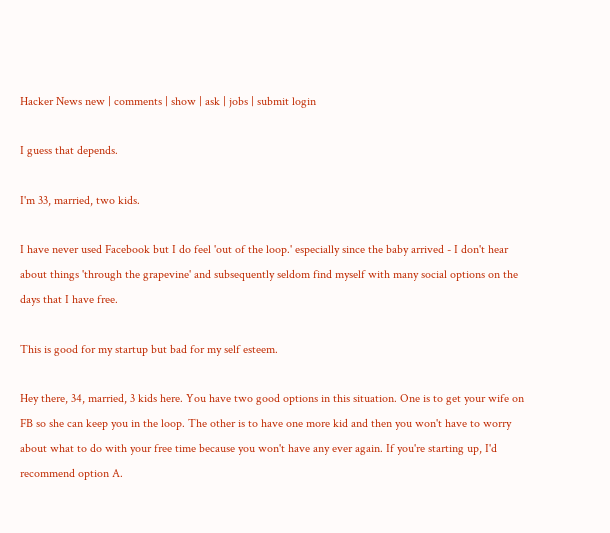Hacker News new | comments | show | ask | jobs | submit login

I guess that depends.

I'm 33, married, two kids.

I have never used Facebook but I do feel 'out of the loop.' especially since the baby arrived - I don't hear about things 'through the grapevine' and subsequently seldom find myself with many social options on the days that I have free.

This is good for my startup but bad for my self esteem.

Hey there, 34, married, 3 kids here. You have two good options in this situation. One is to get your wife on FB so she can keep you in the loop. The other is to have one more kid and then you won't have to worry about what to do with your free time because you won't have any ever again. If you're starting up, I'd recommend option A.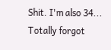Shit. I'm also 34... Totally forgot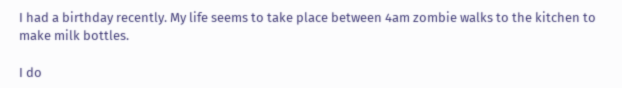I had a birthday recently. My life seems to take place between 4am zombie walks to the kitchen to make milk bottles.

I do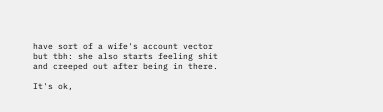have sort of a wife's account vector but tbh: she also starts feeling shit and creeped out after being in there.

It's ok,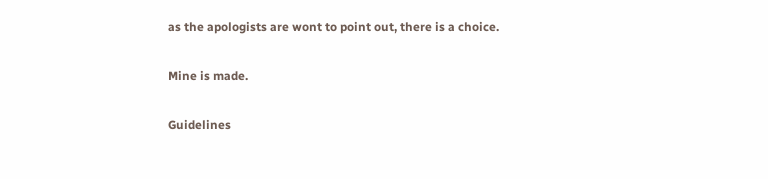as the apologists are wont to point out, there is a choice.

Mine is made.

Guidelines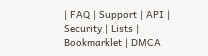| FAQ | Support | API | Security | Lists | Bookmarklet | DMCA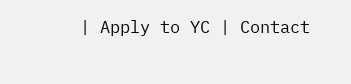| Apply to YC | Contact